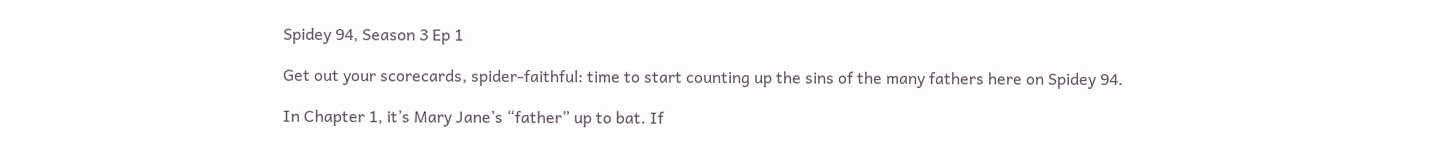Spidey 94, Season 3 Ep 1

Get out your scorecards, spider-faithful: time to start counting up the sins of the many fathers here on Spidey 94.

In Chapter 1, it’s Mary Jane’s “father” up to bat. If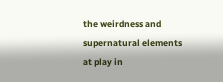the weirdness and supernatural elements at play in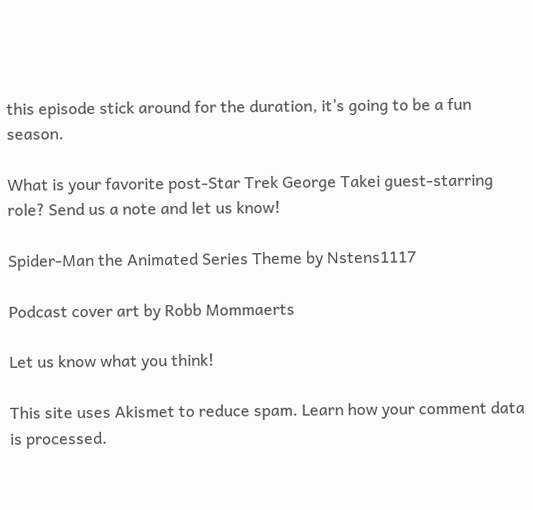this episode stick around for the duration, it’s going to be a fun season.

What is your favorite post-Star Trek George Takei guest-starring role? Send us a note and let us know!

Spider-Man the Animated Series Theme by Nstens1117

Podcast cover art by Robb Mommaerts

Let us know what you think!

This site uses Akismet to reduce spam. Learn how your comment data is processed.